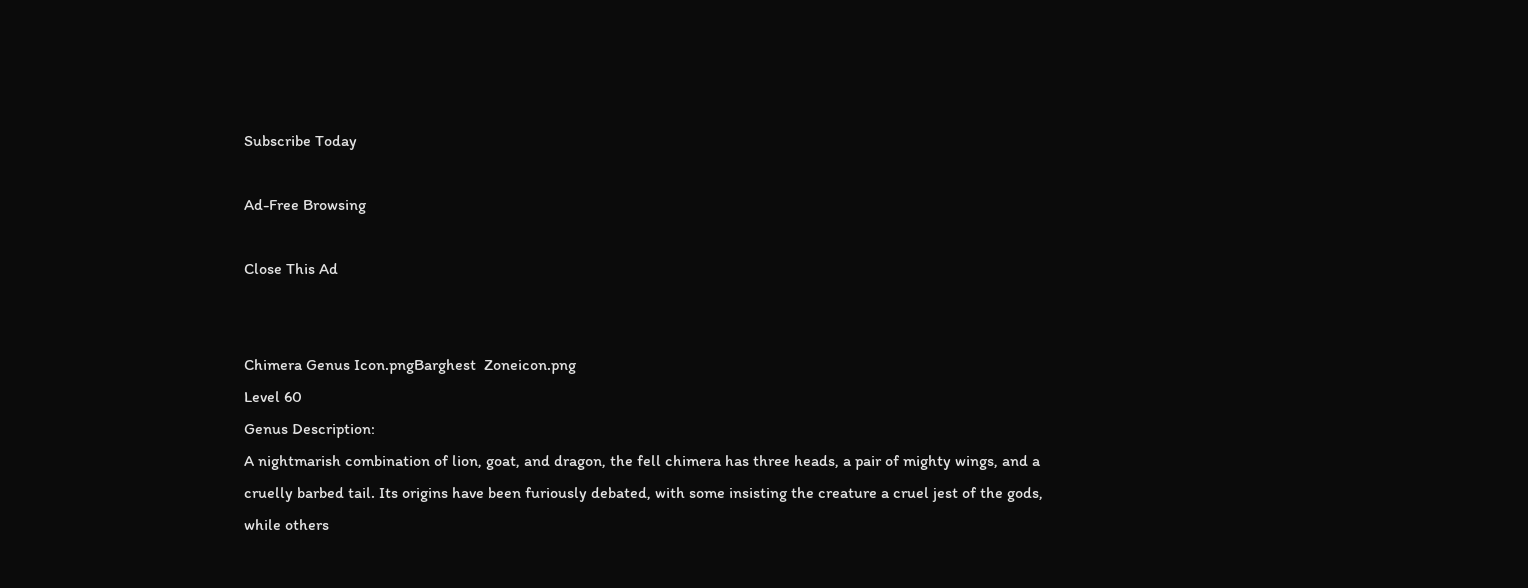Subscribe Today

Ad-Free Browsing

Close This Ad


Chimera Genus Icon.pngBarghest  Zoneicon.png
Level 60
Genus Description:
A nightmarish combination of lion, goat, and dragon, the fell chimera has three heads, a pair of mighty wings, and a cruelly barbed tail. Its origins have been furiously debated, with some insisting the creature a cruel jest of the gods, while others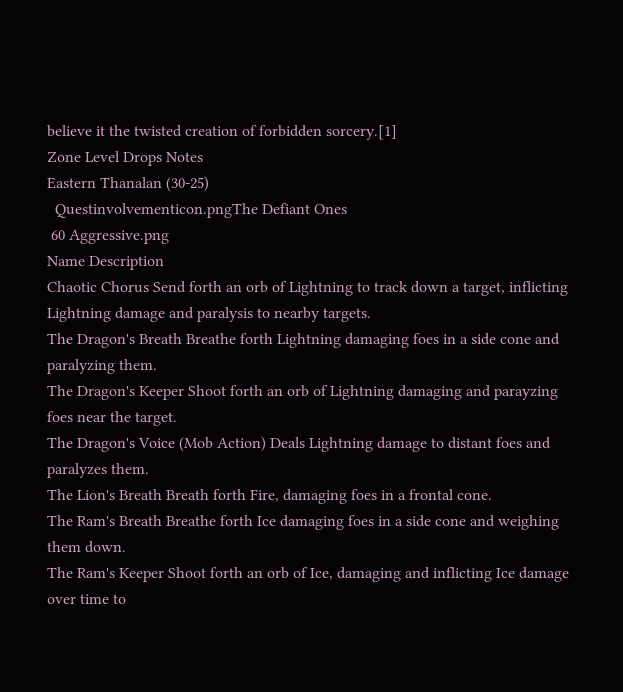believe it the twisted creation of forbidden sorcery.[1]
Zone Level Drops Notes
Eastern Thanalan (30-25)
  Questinvolvementicon.pngThe Defiant Ones
 60 Aggressive.png
Name Description
Chaotic Chorus Send forth an orb of Lightning to track down a target, inflicting Lightning damage and paralysis to nearby targets.
The Dragon's Breath Breathe forth Lightning damaging foes in a side cone and paralyzing them.
The Dragon's Keeper Shoot forth an orb of Lightning damaging and parayzing foes near the target.
The Dragon's Voice (Mob Action) Deals Lightning damage to distant foes and paralyzes them.
The Lion's Breath Breath forth Fire, damaging foes in a frontal cone.
The Ram's Breath Breathe forth Ice damaging foes in a side cone and weighing them down.
The Ram's Keeper Shoot forth an orb of Ice, damaging and inflicting Ice damage over time to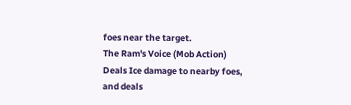foes near the target.
The Ram's Voice (Mob Action) Deals Ice damage to nearby foes, and deals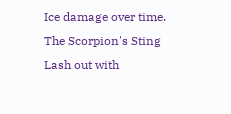Ice damage over time.
The Scorpion's Sting Lash out with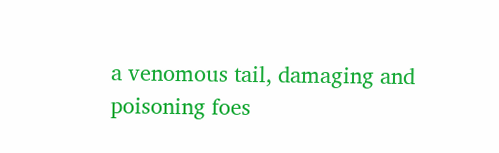a venomous tail, damaging and poisoning foes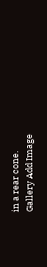in a rear cone.
Gallery Add Image